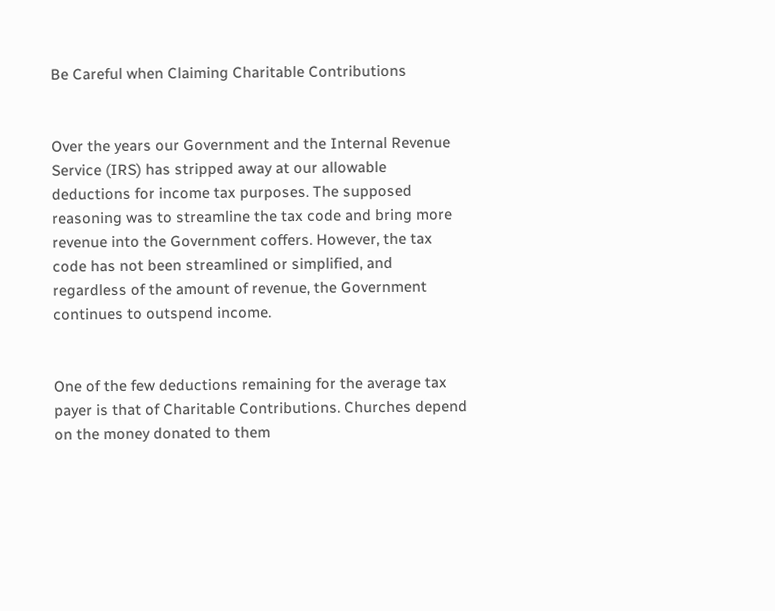Be Careful when Claiming Charitable Contributions


Over the years our Government and the Internal Revenue Service (IRS) has stripped away at our allowable deductions for income tax purposes. The supposed reasoning was to streamline the tax code and bring more revenue into the Government coffers. However, the tax code has not been streamlined or simplified, and regardless of the amount of revenue, the Government continues to outspend income.


One of the few deductions remaining for the average tax payer is that of Charitable Contributions. Churches depend on the money donated to them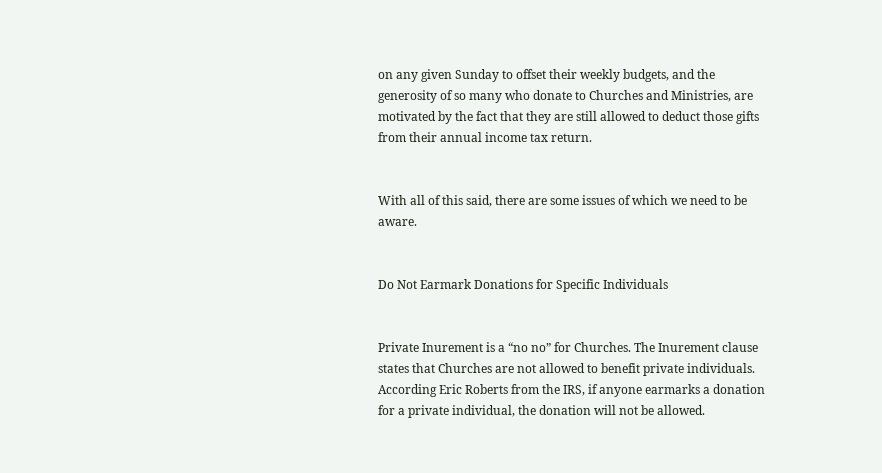on any given Sunday to offset their weekly budgets, and the generosity of so many who donate to Churches and Ministries, are motivated by the fact that they are still allowed to deduct those gifts from their annual income tax return.


With all of this said, there are some issues of which we need to be aware.


Do Not Earmark Donations for Specific Individuals


Private Inurement is a “no no” for Churches. The Inurement clause states that Churches are not allowed to benefit private individuals. According Eric Roberts from the IRS, if anyone earmarks a donation for a private individual, the donation will not be allowed.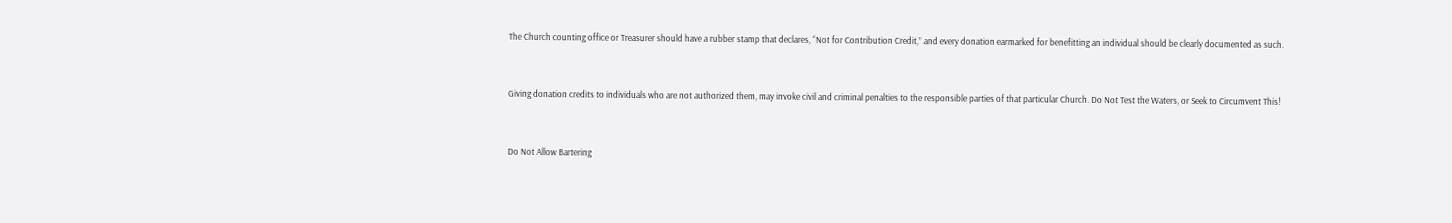The Church counting office or Treasurer should have a rubber stamp that declares, “Not for Contribution Credit,” and every donation earmarked for benefitting an individual should be clearly documented as such.


Giving donation credits to individuals who are not authorized them, may invoke civil and criminal penalties to the responsible parties of that particular Church. Do Not Test the Waters, or Seek to Circumvent This!


Do Not Allow Bartering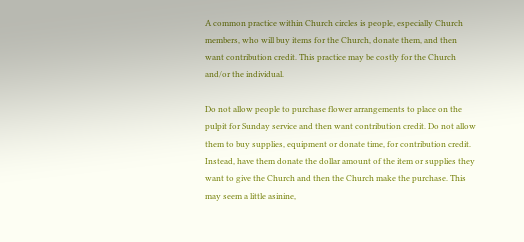A common practice within Church circles is people, especially Church members, who will buy items for the Church, donate them, and then want contribution credit. This practice may be costly for the Church and/or the individual.

Do not allow people to purchase flower arrangements to place on the pulpit for Sunday service and then want contribution credit. Do not allow them to buy supplies, equipment or donate time, for contribution credit. Instead, have them donate the dollar amount of the item or supplies they want to give the Church and then the Church make the purchase. This may seem a little asinine,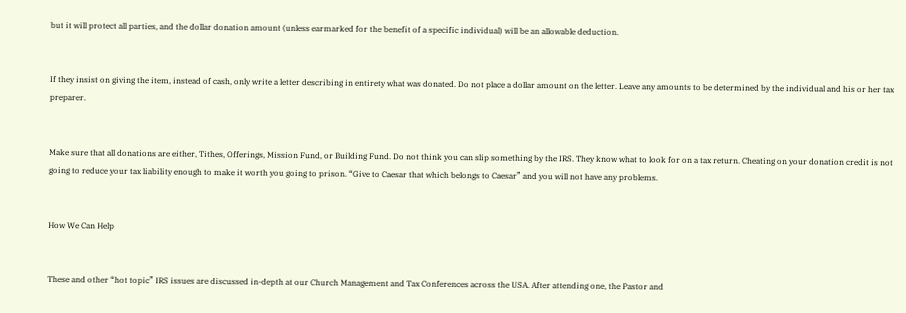but it will protect all parties, and the dollar donation amount (unless earmarked for the benefit of a specific individual) will be an allowable deduction.


If they insist on giving the item, instead of cash, only write a letter describing in entirety what was donated. Do not place a dollar amount on the letter. Leave any amounts to be determined by the individual and his or her tax preparer.


Make sure that all donations are either, Tithes, Offerings, Mission Fund, or Building Fund. Do not think you can slip something by the IRS. They know what to look for on a tax return. Cheating on your donation credit is not going to reduce your tax liability enough to make it worth you going to prison. “Give to Caesar that which belongs to Caesar” and you will not have any problems.


How We Can Help


These and other “hot topic” IRS issues are discussed in-depth at our Church Management and Tax Conferences across the USA. After attending one, the Pastor and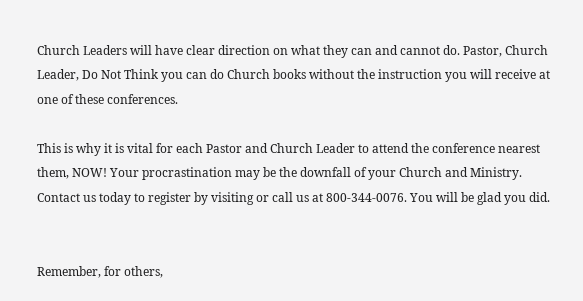Church Leaders will have clear direction on what they can and cannot do. Pastor, Church Leader, Do Not Think you can do Church books without the instruction you will receive at one of these conferences.

This is why it is vital for each Pastor and Church Leader to attend the conference nearest them, NOW! Your procrastination may be the downfall of your Church and Ministry. Contact us today to register by visiting or call us at 800-344-0076. You will be glad you did.


Remember, for others,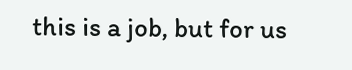this is a job, but for us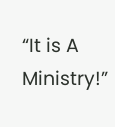“It is A Ministry!”